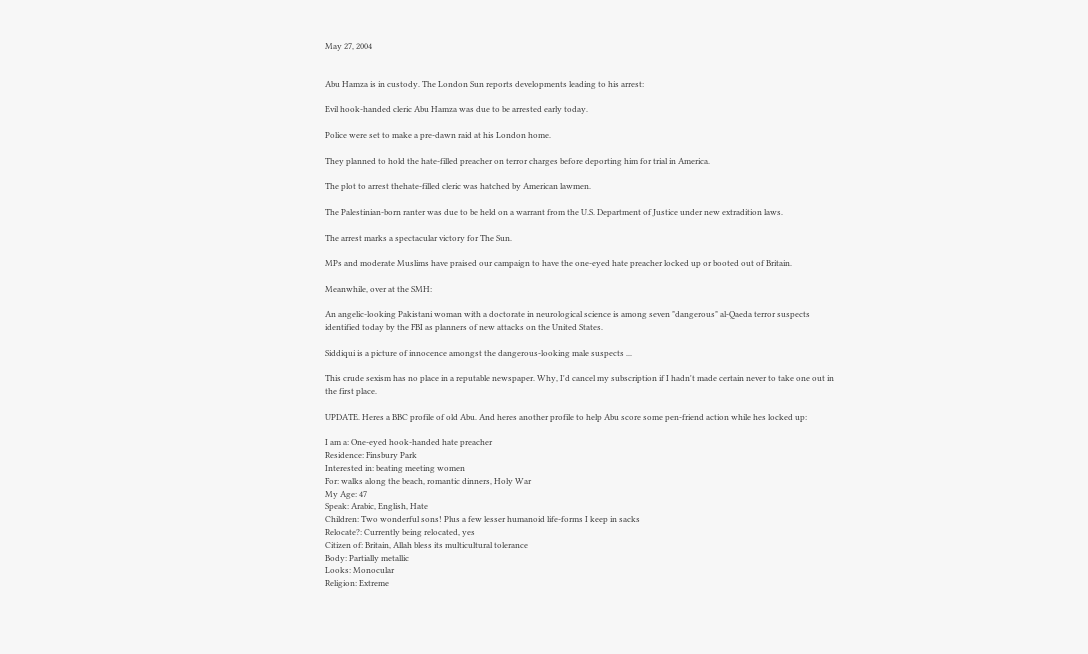May 27, 2004


Abu Hamza is in custody. The London Sun reports developments leading to his arrest:

Evil hook-handed cleric Abu Hamza was due to be arrested early today.

Police were set to make a pre-dawn raid at his London home.

They planned to hold the hate-filled preacher on terror charges before deporting him for trial in America.

The plot to arrest thehate-filled cleric was hatched by American lawmen.

The Palestinian-born ranter was due to be held on a warrant from the U.S. Department of Justice under new extradition laws.

The arrest marks a spectacular victory for The Sun.

MPs and moderate Muslims have praised our campaign to have the one-eyed hate preacher locked up or booted out of Britain.

Meanwhile, over at the SMH:

An angelic-looking Pakistani woman with a doctorate in neurological science is among seven "dangerous" al-Qaeda terror suspects identified today by the FBI as planners of new attacks on the United States.

Siddiqui is a picture of innocence amongst the dangerous-looking male suspects ...

This crude sexism has no place in a reputable newspaper. Why, I'd cancel my subscription if I hadn't made certain never to take one out in the first place.

UPDATE. Heres a BBC profile of old Abu. And heres another profile to help Abu score some pen-friend action while hes locked up:

I am a: One-eyed hook-handed hate preacher
Residence: Finsbury Park
Interested in: beating meeting women
For: walks along the beach, romantic dinners, Holy War
My Age: 47
Speak: Arabic, English, Hate
Children: Two wonderful sons! Plus a few lesser humanoid life-forms I keep in sacks
Relocate?: Currently being relocated, yes
Citizen of: Britain, Allah bless its multicultural tolerance
Body: Partially metallic
Looks: Monocular
Religion: Extreme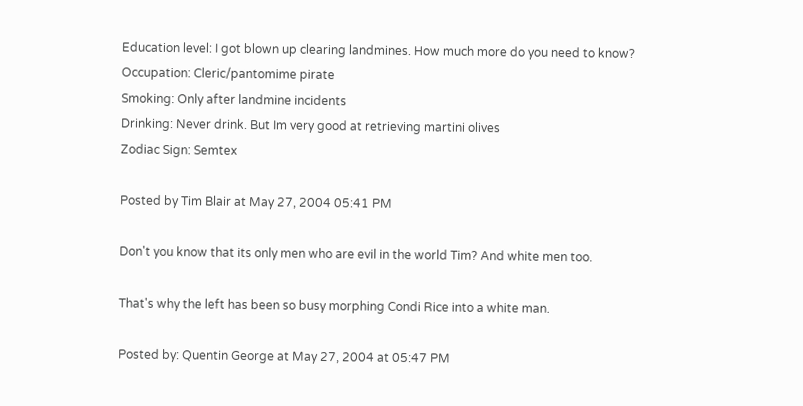Education level: I got blown up clearing landmines. How much more do you need to know?
Occupation: Cleric/pantomime pirate
Smoking: Only after landmine incidents
Drinking: Never drink. But Im very good at retrieving martini olives
Zodiac Sign: Semtex

Posted by Tim Blair at May 27, 2004 05:41 PM

Don't you know that its only men who are evil in the world Tim? And white men too.

That's why the left has been so busy morphing Condi Rice into a white man.

Posted by: Quentin George at May 27, 2004 at 05:47 PM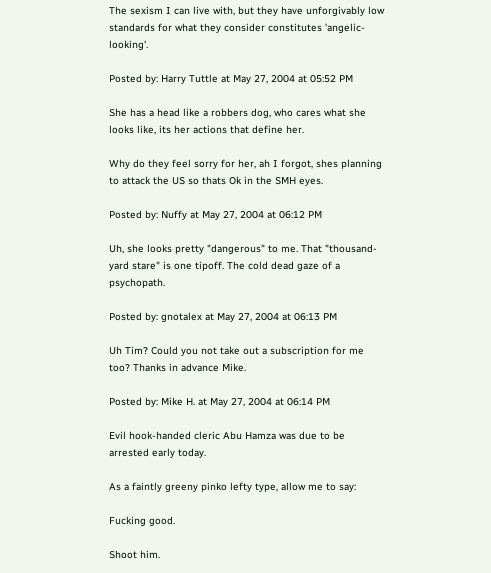The sexism I can live with, but they have unforgivably low standards for what they consider constitutes 'angelic-looking'.

Posted by: Harry Tuttle at May 27, 2004 at 05:52 PM

She has a head like a robbers dog, who cares what she looks like, its her actions that define her.

Why do they feel sorry for her, ah I forgot, shes planning to attack the US so thats Ok in the SMH eyes.

Posted by: Nuffy at May 27, 2004 at 06:12 PM

Uh, she looks pretty "dangerous" to me. That "thousand-yard stare" is one tipoff. The cold dead gaze of a psychopath.

Posted by: gnotalex at May 27, 2004 at 06:13 PM

Uh Tim? Could you not take out a subscription for me
too? Thanks in advance Mike.

Posted by: Mike H. at May 27, 2004 at 06:14 PM

Evil hook-handed cleric Abu Hamza was due to be arrested early today.

As a faintly greeny pinko lefty type, allow me to say:

Fucking good.

Shoot him.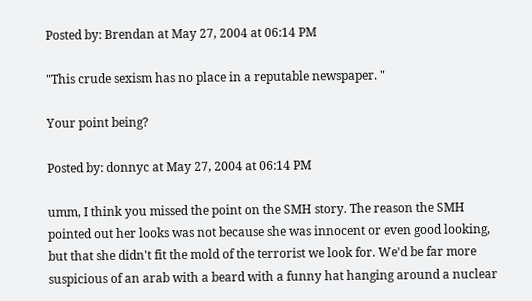Posted by: Brendan at May 27, 2004 at 06:14 PM

"This crude sexism has no place in a reputable newspaper. "

Your point being?

Posted by: donnyc at May 27, 2004 at 06:14 PM

umm, I think you missed the point on the SMH story. The reason the SMH pointed out her looks was not because she was innocent or even good looking, but that she didn't fit the mold of the terrorist we look for. We'd be far more suspicious of an arab with a beard with a funny hat hanging around a nuclear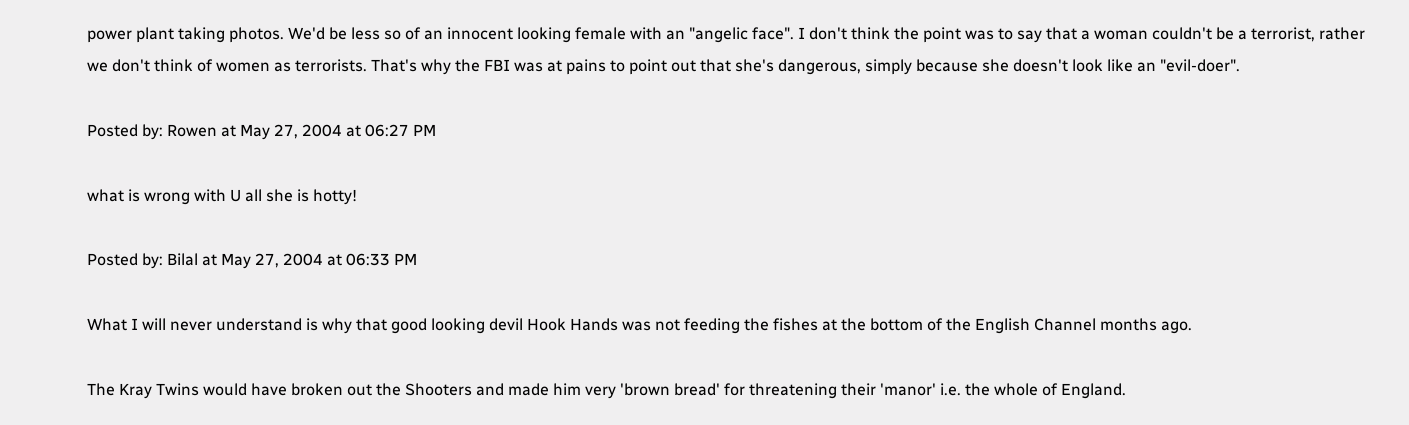power plant taking photos. We'd be less so of an innocent looking female with an "angelic face". I don't think the point was to say that a woman couldn't be a terrorist, rather we don't think of women as terrorists. That's why the FBI was at pains to point out that she's dangerous, simply because she doesn't look like an "evil-doer".

Posted by: Rowen at May 27, 2004 at 06:27 PM

what is wrong with U all she is hotty!

Posted by: Bilal at May 27, 2004 at 06:33 PM

What I will never understand is why that good looking devil Hook Hands was not feeding the fishes at the bottom of the English Channel months ago.

The Kray Twins would have broken out the Shooters and made him very 'brown bread' for threatening their 'manor' i.e. the whole of England.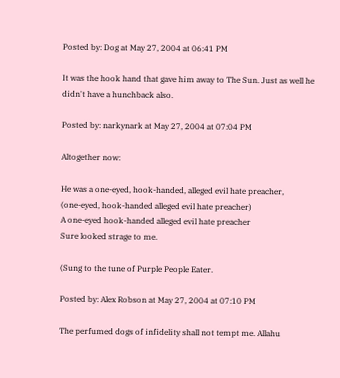Posted by: Dog at May 27, 2004 at 06:41 PM

It was the hook hand that gave him away to The Sun. Just as well he didn't have a hunchback also.

Posted by: narkynark at May 27, 2004 at 07:04 PM

Altogether now:

He was a one-eyed, hook-handed, alleged evil hate preacher,
(one-eyed, hook-handed alleged evil hate preacher)
A one-eyed hook-handed alleged evil hate preacher
Sure looked strage to me.

(Sung to the tune of Purple People Eater.

Posted by: Alex Robson at May 27, 2004 at 07:10 PM

The perfumed dogs of infidelity shall not tempt me. Allahu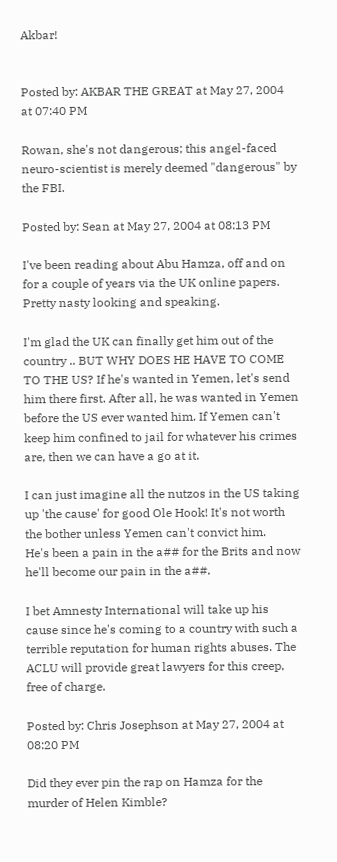Akbar!


Posted by: AKBAR THE GREAT at May 27, 2004 at 07:40 PM

Rowan, she's not dangerous; this angel-faced neuro-scientist is merely deemed "dangerous" by the FBI.

Posted by: Sean at May 27, 2004 at 08:13 PM

I've been reading about Abu Hamza, off and on for a couple of years via the UK online papers. Pretty nasty looking and speaking.

I'm glad the UK can finally get him out of the country .. BUT WHY DOES HE HAVE TO COME TO THE US? If he's wanted in Yemen, let's send him there first. After all, he was wanted in Yemen before the US ever wanted him. If Yemen can't keep him confined to jail for whatever his crimes are, then we can have a go at it.

I can just imagine all the nutzos in the US taking up 'the cause' for good Ole Hook! It's not worth the bother unless Yemen can't convict him.
He's been a pain in the a## for the Brits and now he'll become our pain in the a##.

I bet Amnesty International will take up his cause since he's coming to a country with such a terrible reputation for human rights abuses. The ACLU will provide great lawyers for this creep, free of charge.

Posted by: Chris Josephson at May 27, 2004 at 08:20 PM

Did they ever pin the rap on Hamza for the murder of Helen Kimble?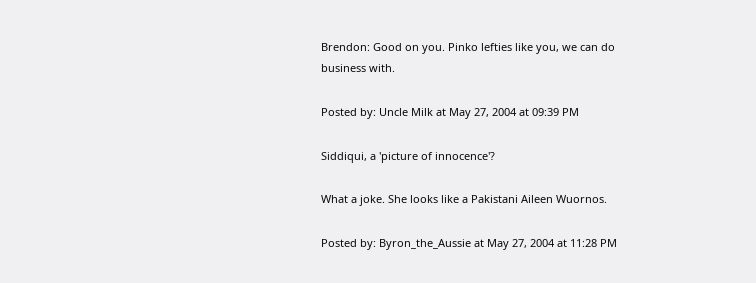Brendon: Good on you. Pinko lefties like you, we can do business with.

Posted by: Uncle Milk at May 27, 2004 at 09:39 PM

Siddiqui, a 'picture of innocence'?

What a joke. She looks like a Pakistani Aileen Wuornos.

Posted by: Byron_the_Aussie at May 27, 2004 at 11:28 PM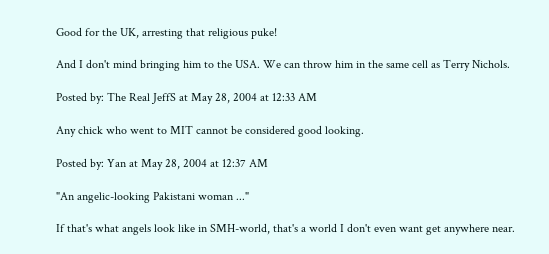Good for the UK, arresting that religious puke!

And I don't mind bringing him to the USA. We can throw him in the same cell as Terry Nichols.

Posted by: The Real JeffS at May 28, 2004 at 12:33 AM

Any chick who went to MIT cannot be considered good looking.

Posted by: Yan at May 28, 2004 at 12:37 AM

"An angelic-looking Pakistani woman ..."

If that's what angels look like in SMH-world, that's a world I don't even want get anywhere near.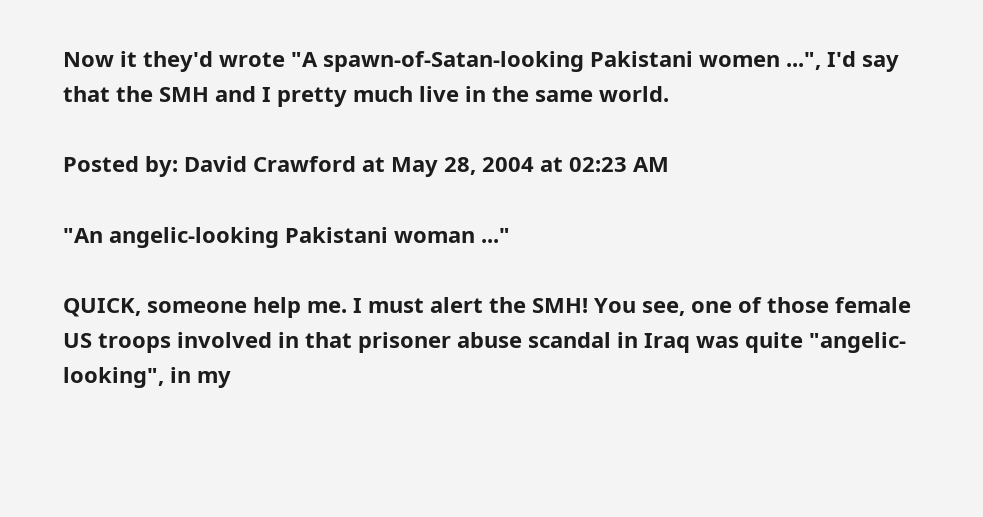Now it they'd wrote "A spawn-of-Satan-looking Pakistani women ...", I'd say that the SMH and I pretty much live in the same world.

Posted by: David Crawford at May 28, 2004 at 02:23 AM

"An angelic-looking Pakistani woman ..."

QUICK, someone help me. I must alert the SMH! You see, one of those female US troops involved in that prisoner abuse scandal in Iraq was quite "angelic-looking", in my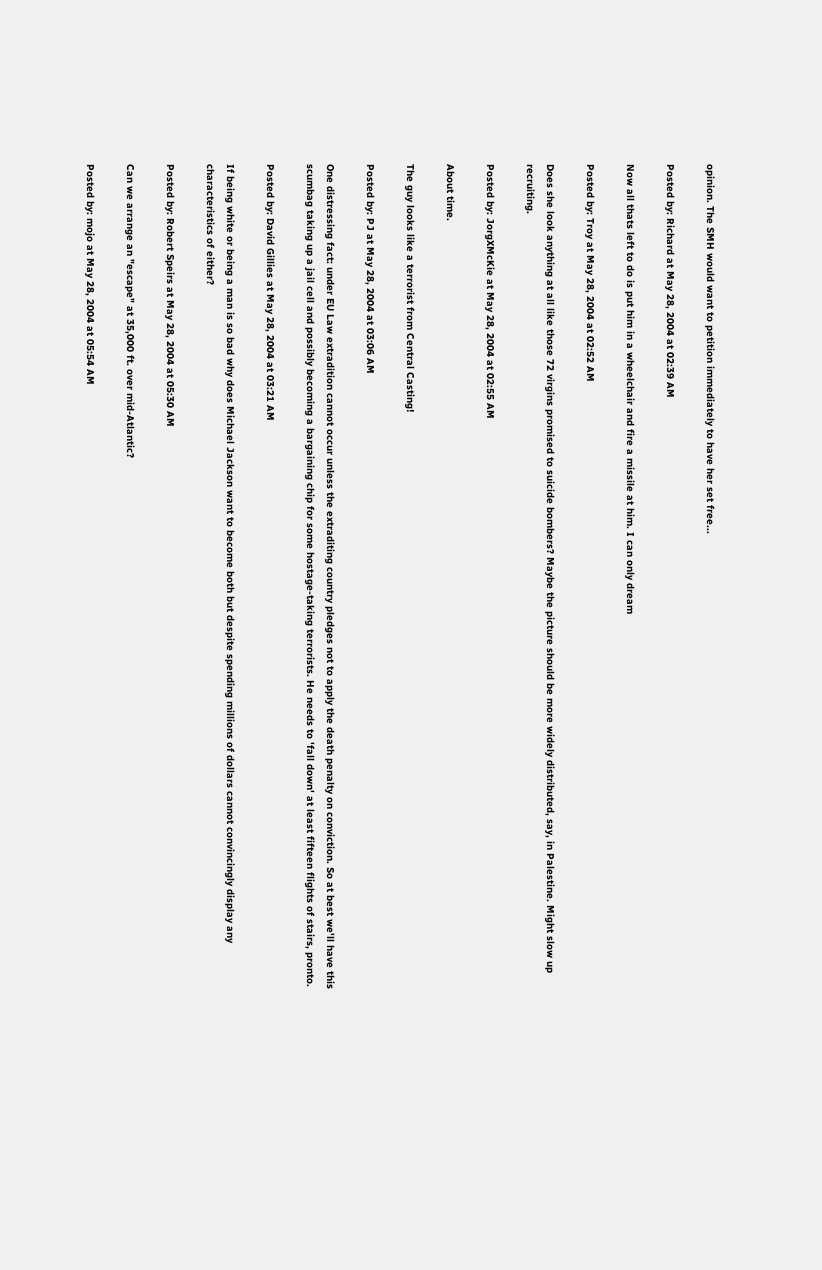opinion. The SMH would want to petition immediately to have her set free...

Posted by: Richard at May 28, 2004 at 02:39 AM

Now all thats left to do is put him in a wheelchair and fire a missile at him. I can only dream

Posted by: Troy at May 28, 2004 at 02:52 AM

Does she look anything at all like those 72 virgins promised to suicide bombers? Maybe the picture should be more widely distributed, say, in Palestine. Might slow up recruiting.

Posted by: JorgXMcKie at May 28, 2004 at 02:55 AM

About time.

The guy looks like a terrorist from Central Casting!

Posted by: PJ at May 28, 2004 at 03:06 AM

One distressing fact: under EU Law extradition cannot occur unless the extraditing country pledges not to apply the death penalty on conviction. So at best we'll have this scumbag taking up a jail cell and possibly becoming a bargaining chip for some hostage-taking terrorists. He needs to 'fall down' at least fifteen flights of stairs, pronto.

Posted by: David Gillies at May 28, 2004 at 03:21 AM

If being white or being a man is so bad why does Michael Jackson want to become both but despite spending millions of dollars cannot convincingly display any characteristics of either?

Posted by: Robert Speirs at May 28, 2004 at 05:30 AM

Can we arrange an "escape" at 35,000 ft. over mid-Atlantic?

Posted by: mojo at May 28, 2004 at 05:54 AM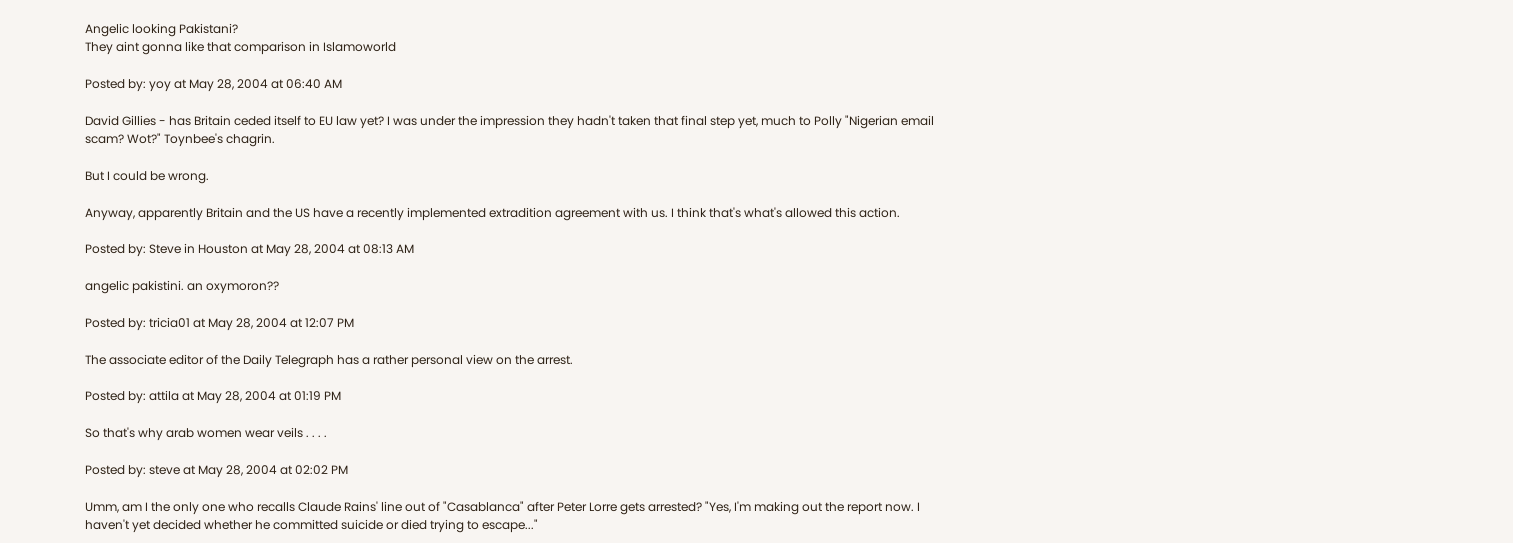Angelic looking Pakistani?
They aint gonna like that comparison in Islamoworld

Posted by: yoy at May 28, 2004 at 06:40 AM

David Gillies - has Britain ceded itself to EU law yet? I was under the impression they hadn't taken that final step yet, much to Polly "Nigerian email scam? Wot?" Toynbee's chagrin.

But I could be wrong.

Anyway, apparently Britain and the US have a recently implemented extradition agreement with us. I think that's what's allowed this action.

Posted by: Steve in Houston at May 28, 2004 at 08:13 AM

angelic pakistini. an oxymoron??

Posted by: tricia01 at May 28, 2004 at 12:07 PM

The associate editor of the Daily Telegraph has a rather personal view on the arrest.

Posted by: attila at May 28, 2004 at 01:19 PM

So that's why arab women wear veils . . . .

Posted by: steve at May 28, 2004 at 02:02 PM

Umm, am I the only one who recalls Claude Rains' line out of "Casablanca" after Peter Lorre gets arrested? "Yes, I'm making out the report now. I haven't yet decided whether he committed suicide or died trying to escape..."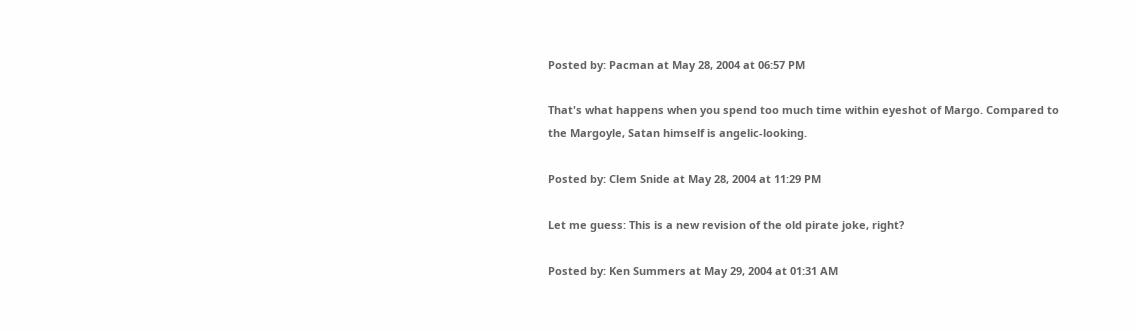Posted by: Pacman at May 28, 2004 at 06:57 PM

That's what happens when you spend too much time within eyeshot of Margo. Compared to the Margoyle, Satan himself is angelic-looking.

Posted by: Clem Snide at May 28, 2004 at 11:29 PM

Let me guess: This is a new revision of the old pirate joke, right?

Posted by: Ken Summers at May 29, 2004 at 01:31 AM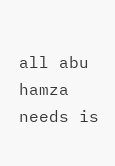all abu hamza needs is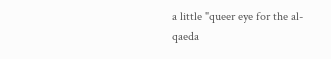a little "queer eye for the al-qaeda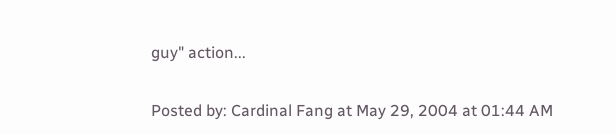guy" action...

Posted by: Cardinal Fang at May 29, 2004 at 01:44 AM